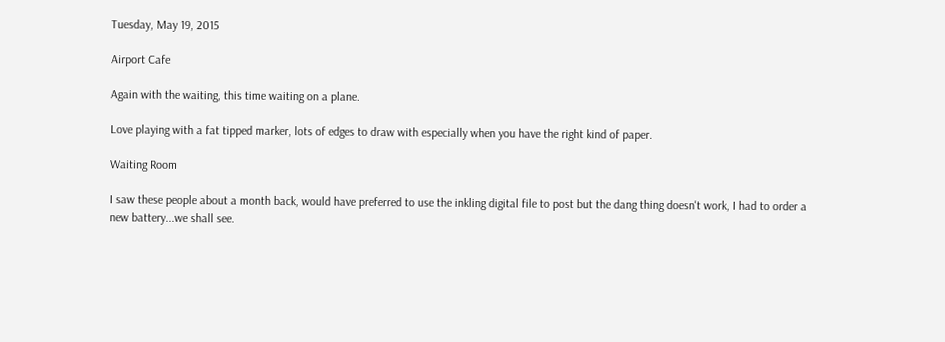Tuesday, May 19, 2015

Airport Cafe

Again with the waiting, this time waiting on a plane.

Love playing with a fat tipped marker, lots of edges to draw with especially when you have the right kind of paper.

Waiting Room

I saw these people about a month back, would have preferred to use the inkling digital file to post but the dang thing doesn't work, I had to order a new battery...we shall see.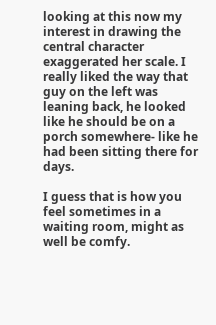looking at this now my interest in drawing the central character exaggerated her scale. I really liked the way that guy on the left was leaning back, he looked like he should be on a porch somewhere- like he had been sitting there for days.

I guess that is how you feel sometimes in a waiting room, might as well be comfy.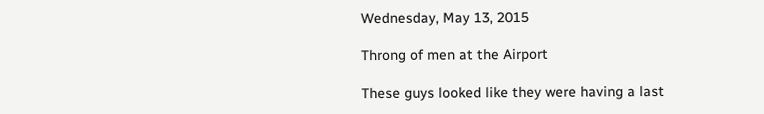Wednesday, May 13, 2015

Throng of men at the Airport

These guys looked like they were having a last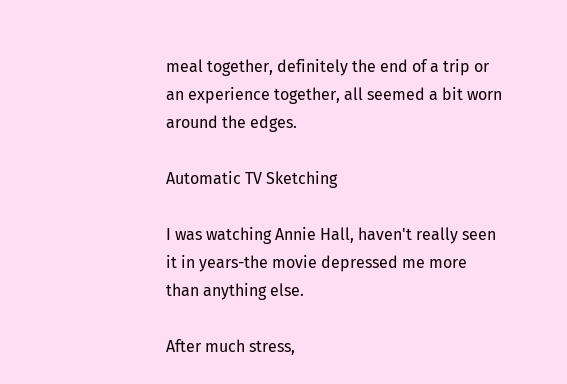meal together, definitely the end of a trip or an experience together, all seemed a bit worn around the edges.

Automatic TV Sketching

I was watching Annie Hall, haven't really seen it in years-the movie depressed me more than anything else.

After much stress,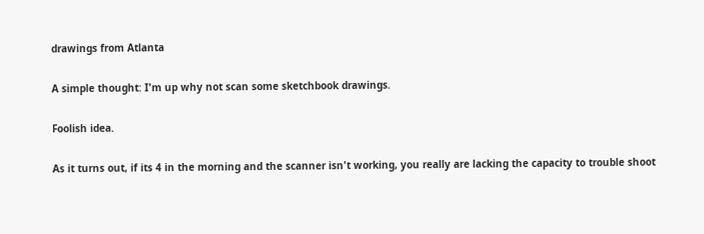drawings from Atlanta

A simple thought: I'm up why not scan some sketchbook drawings.

Foolish idea.

As it turns out, if its 4 in the morning and the scanner isn't working, you really are lacking the capacity to trouble shoot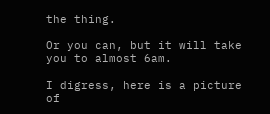the thing.

Or you can, but it will take you to almost 6am.

I digress, here is a picture of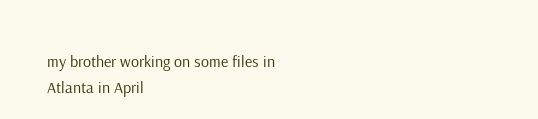my brother working on some files in Atlanta in April